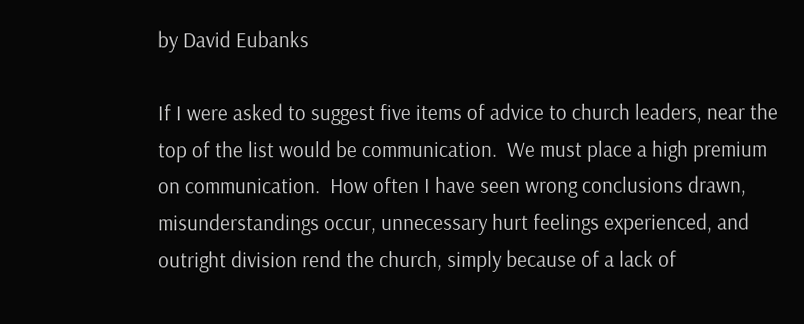by David Eubanks

If I were asked to suggest five items of advice to church leaders, near the top of the list would be communication.  We must place a high premium on communication.  How often I have seen wrong conclusions drawn, misunderstandings occur, unnecessary hurt feelings experienced, and outright division rend the church, simply because of a lack of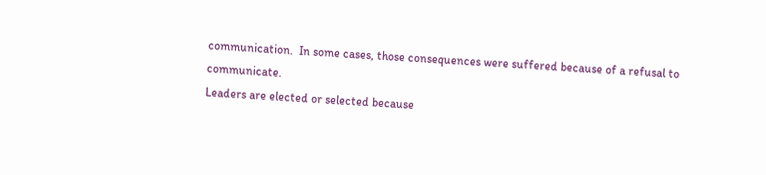communication.  In some cases, those consequences were suffered because of a refusal to communicate.
Leaders are elected or selected because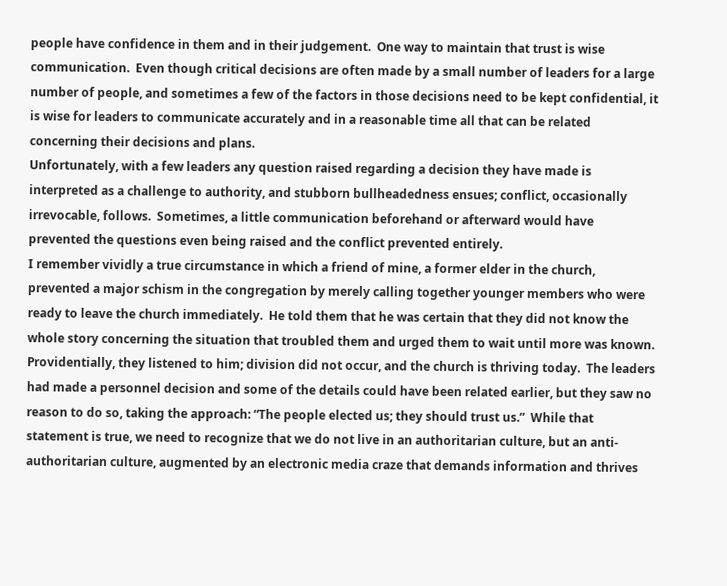people have confidence in them and in their judgement.  One way to maintain that trust is wise communication.  Even though critical decisions are often made by a small number of leaders for a large number of people, and sometimes a few of the factors in those decisions need to be kept confidential, it is wise for leaders to communicate accurately and in a reasonable time all that can be related concerning their decisions and plans.
Unfortunately, with a few leaders any question raised regarding a decision they have made is interpreted as a challenge to authority, and stubborn bullheadedness ensues; conflict, occasionally irrevocable, follows.  Sometimes, a little communication beforehand or afterward would have prevented the questions even being raised and the conflict prevented entirely.
I remember vividly a true circumstance in which a friend of mine, a former elder in the church, prevented a major schism in the congregation by merely calling together younger members who were ready to leave the church immediately.  He told them that he was certain that they did not know the whole story concerning the situation that troubled them and urged them to wait until more was known.  Providentially, they listened to him; division did not occur, and the church is thriving today.  The leaders had made a personnel decision and some of the details could have been related earlier, but they saw no reason to do so, taking the approach: “The people elected us; they should trust us.”  While that statement is true, we need to recognize that we do not live in an authoritarian culture, but an anti-authoritarian culture, augmented by an electronic media craze that demands information and thrives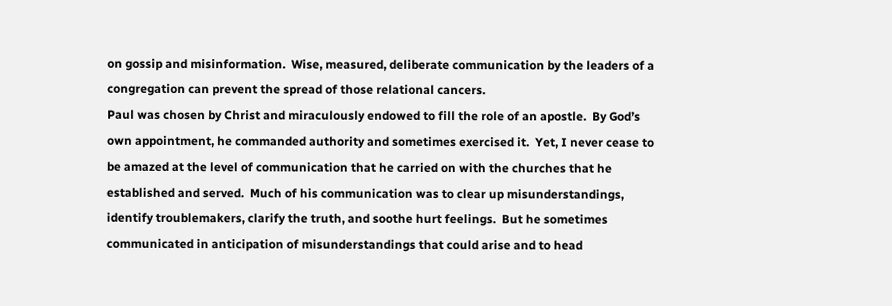on gossip and misinformation.  Wise, measured, deliberate communication by the leaders of a congregation can prevent the spread of those relational cancers.
Paul was chosen by Christ and miraculously endowed to fill the role of an apostle.  By God’s own appointment, he commanded authority and sometimes exercised it.  Yet, I never cease to be amazed at the level of communication that he carried on with the churches that he established and served.  Much of his communication was to clear up misunderstandings, identify troublemakers, clarify the truth, and soothe hurt feelings.  But he sometimes communicated in anticipation of misunderstandings that could arise and to head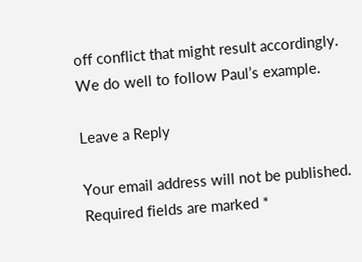off conflict that might result accordingly.
We do well to follow Paul’s example.

Leave a Reply

Your email address will not be published. Required fields are marked *